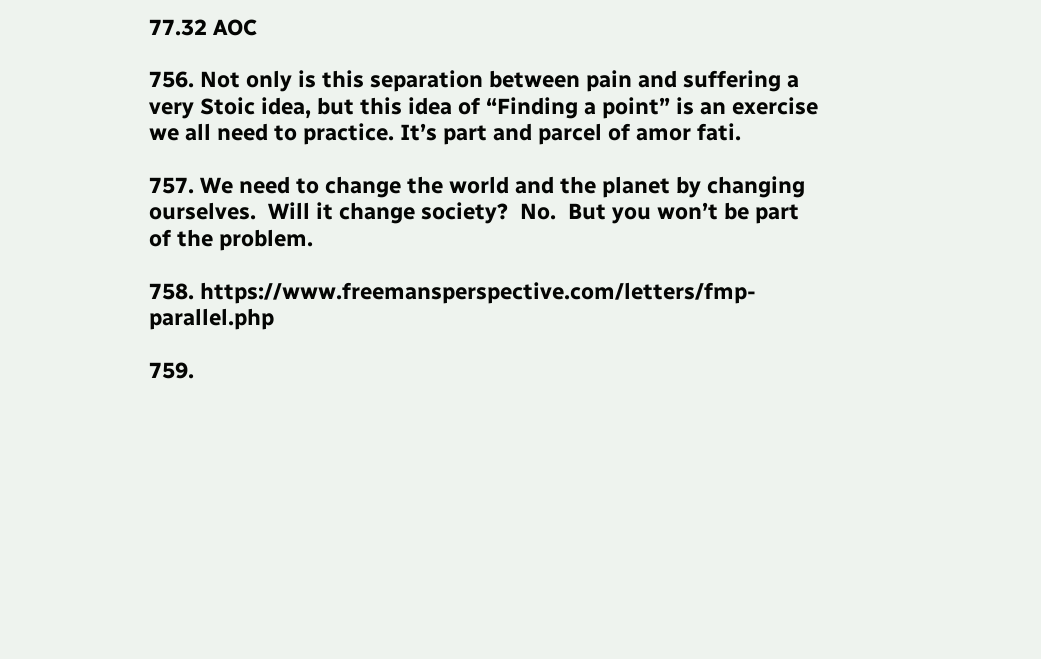77.32 AOC

756. Not only is this separation between pain and suffering a very Stoic idea, but this idea of “Finding a point” is an exercise we all need to practice. It’s part and parcel of amor fati.

757. We need to change the world and the planet by changing ourselves.  Will it change society?  No.  But you won’t be part of the problem.

758. https://www.freemansperspective.com/letters/fmp-parallel.php

759.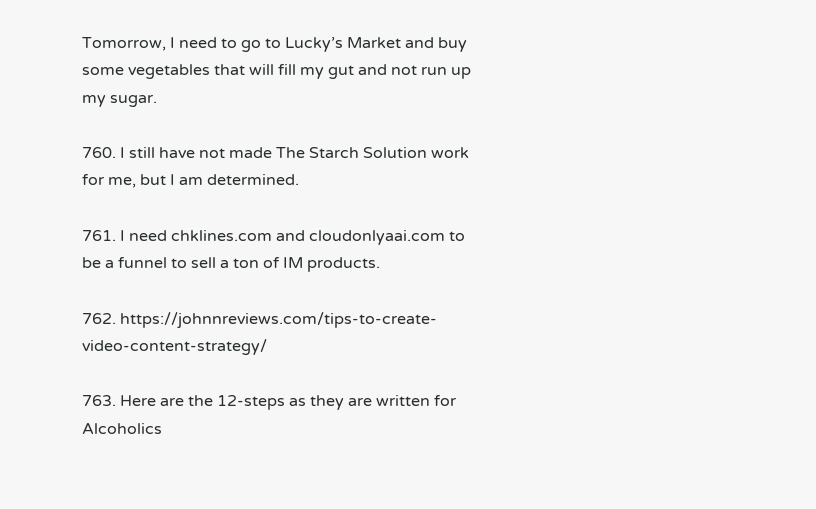Tomorrow, I need to go to Lucky’s Market and buy some vegetables that will fill my gut and not run up my sugar.

760. I still have not made The Starch Solution work for me, but I am determined.

761. I need chklines.com and cloudonlyaai.com to be a funnel to sell a ton of IM products.

762. https://johnnreviews.com/tips-to-create-video-content-strategy/

763. Here are the 12-steps as they are written for Alcoholics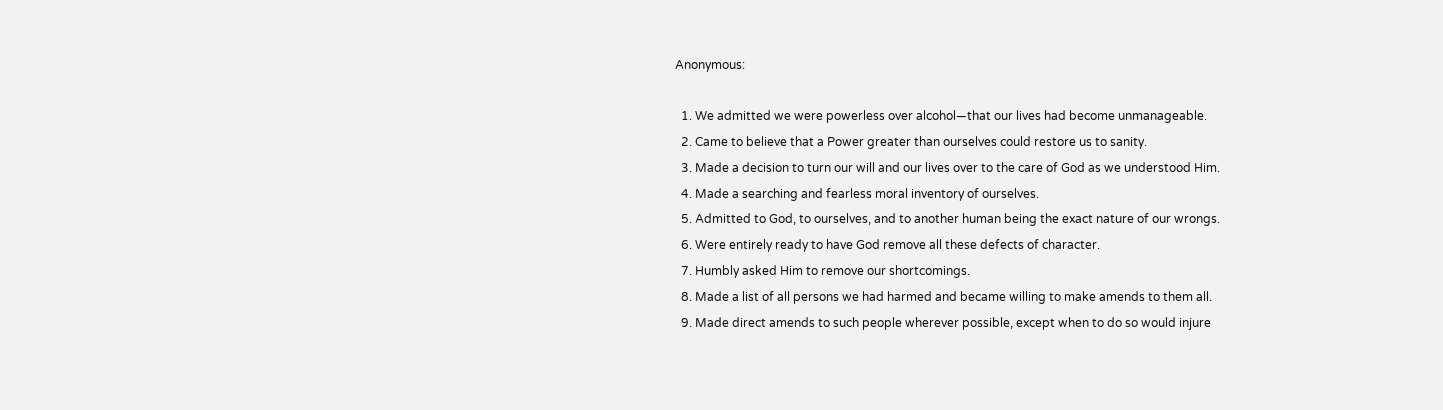Anonymous:

  1. We admitted we were powerless over alcohol—that our lives had become unmanageable.
  2. Came to believe that a Power greater than ourselves could restore us to sanity.
  3. Made a decision to turn our will and our lives over to the care of God as we understood Him.
  4. Made a searching and fearless moral inventory of ourselves.
  5. Admitted to God, to ourselves, and to another human being the exact nature of our wrongs.
  6. Were entirely ready to have God remove all these defects of character.
  7. Humbly asked Him to remove our shortcomings.
  8. Made a list of all persons we had harmed and became willing to make amends to them all.
  9. Made direct amends to such people wherever possible, except when to do so would injure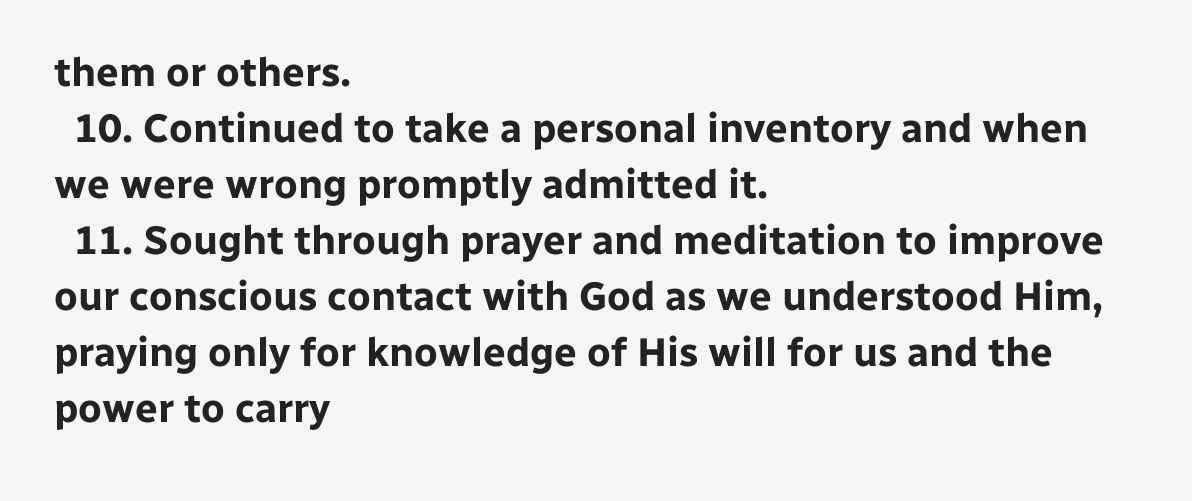them or others.
  10. Continued to take a personal inventory and when we were wrong promptly admitted it.
  11. Sought through prayer and meditation to improve our conscious contact with God as we understood Him, praying only for knowledge of His will for us and the power to carry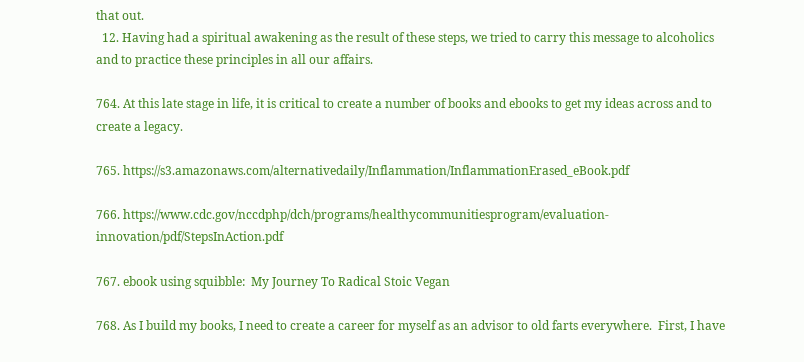that out.
  12. Having had a spiritual awakening as the result of these steps, we tried to carry this message to alcoholics and to practice these principles in all our affairs.

764. At this late stage in life, it is critical to create a number of books and ebooks to get my ideas across and to create a legacy.

765. https://s3.amazonaws.com/alternativedaily/Inflammation/InflammationErased_eBook.pdf

766. https://www.cdc.gov/nccdphp/dch/programs/healthycommunitiesprogram/evaluation-innovation/pdf/StepsInAction.pdf

767. ebook using squibble:  My Journey To Radical Stoic Vegan

768. As I build my books, I need to create a career for myself as an advisor to old farts everywhere.  First, I have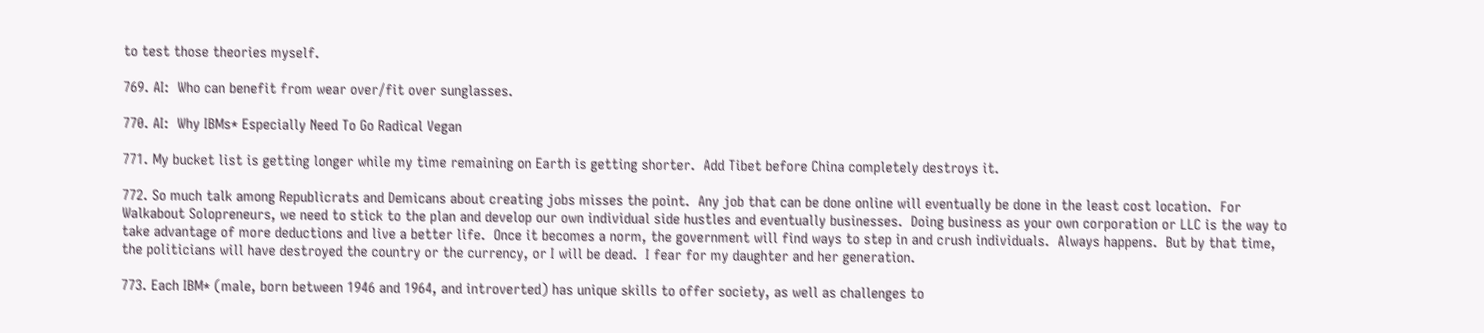to test those theories myself.

769. AI:  Who can benefit from wear over/fit over sunglasses.

770. AI:  Why IBMs* Especially Need To Go Radical Vegan

771. My bucket list is getting longer while my time remaining on Earth is getting shorter.  Add Tibet before China completely destroys it.

772. So much talk among Republicrats and Demicans about creating jobs misses the point.  Any job that can be done online will eventually be done in the least cost location.  For Walkabout Solopreneurs, we need to stick to the plan and develop our own individual side hustles and eventually businesses.  Doing business as your own corporation or LLC is the way to take advantage of more deductions and live a better life.  Once it becomes a norm, the government will find ways to step in and crush individuals.  Always happens.  But by that time, the politicians will have destroyed the country or the currency, or I will be dead.  I fear for my daughter and her generation.

773. Each IBM* (male, born between 1946 and 1964, and introverted) has unique skills to offer society, as well as challenges to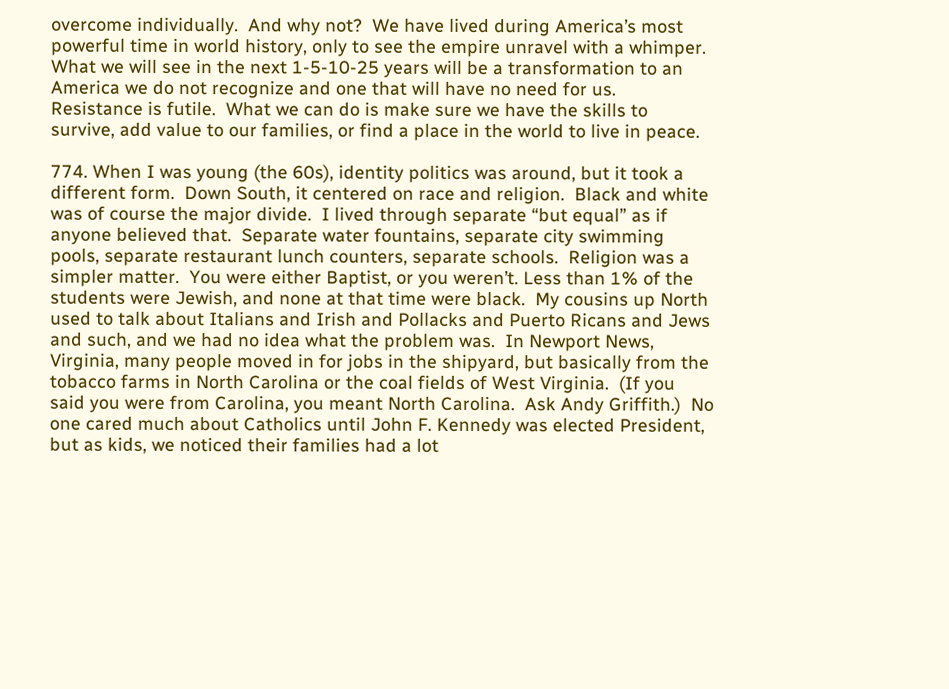overcome individually.  And why not?  We have lived during America’s most powerful time in world history, only to see the empire unravel with a whimper.  What we will see in the next 1-5-10-25 years will be a transformation to an America we do not recognize and one that will have no need for us.  Resistance is futile.  What we can do is make sure we have the skills to survive, add value to our families, or find a place in the world to live in peace.

774. When I was young (the 60s), identity politics was around, but it took a different form.  Down South, it centered on race and religion.  Black and white was of course the major divide.  I lived through separate “but equal” as if anyone believed that.  Separate water fountains, separate city swimming pools, separate restaurant lunch counters, separate schools.  Religion was a simpler matter.  You were either Baptist, or you weren’t. Less than 1% of the students were Jewish, and none at that time were black.  My cousins up North used to talk about Italians and Irish and Pollacks and Puerto Ricans and Jews and such, and we had no idea what the problem was.  In Newport News, Virginia, many people moved in for jobs in the shipyard, but basically from the tobacco farms in North Carolina or the coal fields of West Virginia.  (If you said you were from Carolina, you meant North Carolina.  Ask Andy Griffith.)  No one cared much about Catholics until John F. Kennedy was elected President, but as kids, we noticed their families had a lot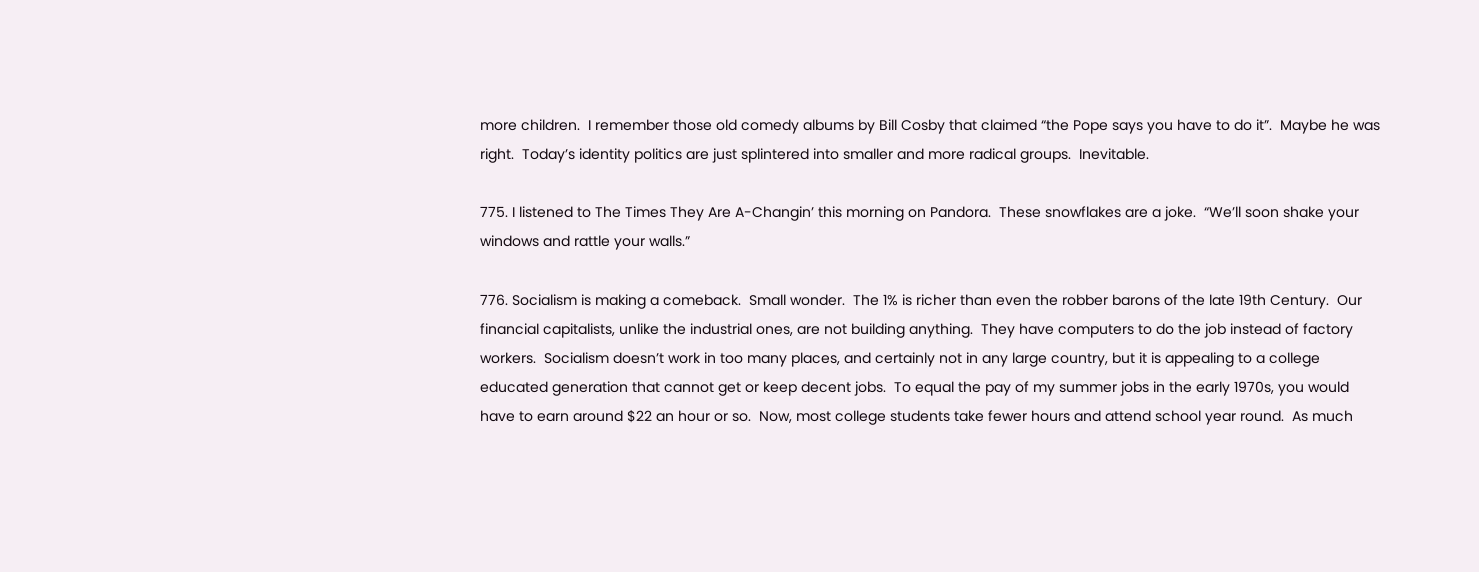more children.  I remember those old comedy albums by Bill Cosby that claimed “the Pope says you have to do it”.  Maybe he was right.  Today’s identity politics are just splintered into smaller and more radical groups.  Inevitable.

775. I listened to The Times They Are A-Changin’ this morning on Pandora.  These snowflakes are a joke.  “We’ll soon shake your windows and rattle your walls.”

776. Socialism is making a comeback.  Small wonder.  The 1% is richer than even the robber barons of the late 19th Century.  Our financial capitalists, unlike the industrial ones, are not building anything.  They have computers to do the job instead of factory workers.  Socialism doesn’t work in too many places, and certainly not in any large country, but it is appealing to a college educated generation that cannot get or keep decent jobs.  To equal the pay of my summer jobs in the early 1970s, you would have to earn around $22 an hour or so.  Now, most college students take fewer hours and attend school year round.  As much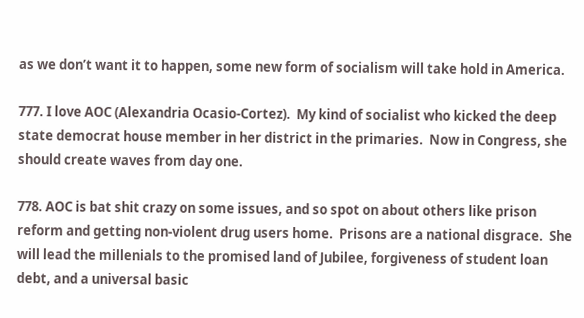as we don’t want it to happen, some new form of socialism will take hold in America.

777. I love AOC (Alexandria Ocasio-Cortez).  My kind of socialist who kicked the deep state democrat house member in her district in the primaries.  Now in Congress, she should create waves from day one.

778. AOC is bat shit crazy on some issues, and so spot on about others like prison reform and getting non-violent drug users home.  Prisons are a national disgrace.  She will lead the millenials to the promised land of Jubilee, forgiveness of student loan debt, and a universal basic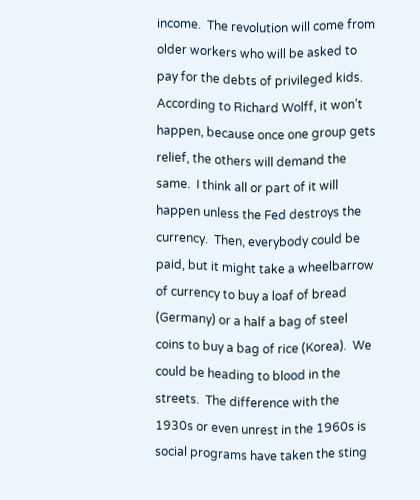income.  The revolution will come from older workers who will be asked to pay for the debts of privileged kids.  According to Richard Wolff, it won’t happen, because once one group gets relief, the others will demand the same.  I think all or part of it will happen unless the Fed destroys the currency.  Then, everybody could be paid, but it might take a wheelbarrow of currency to buy a loaf of bread (Germany) or a half a bag of steel coins to buy a bag of rice (Korea).  We could be heading to blood in the streets.  The difference with the 1930s or even unrest in the 1960s is social programs have taken the sting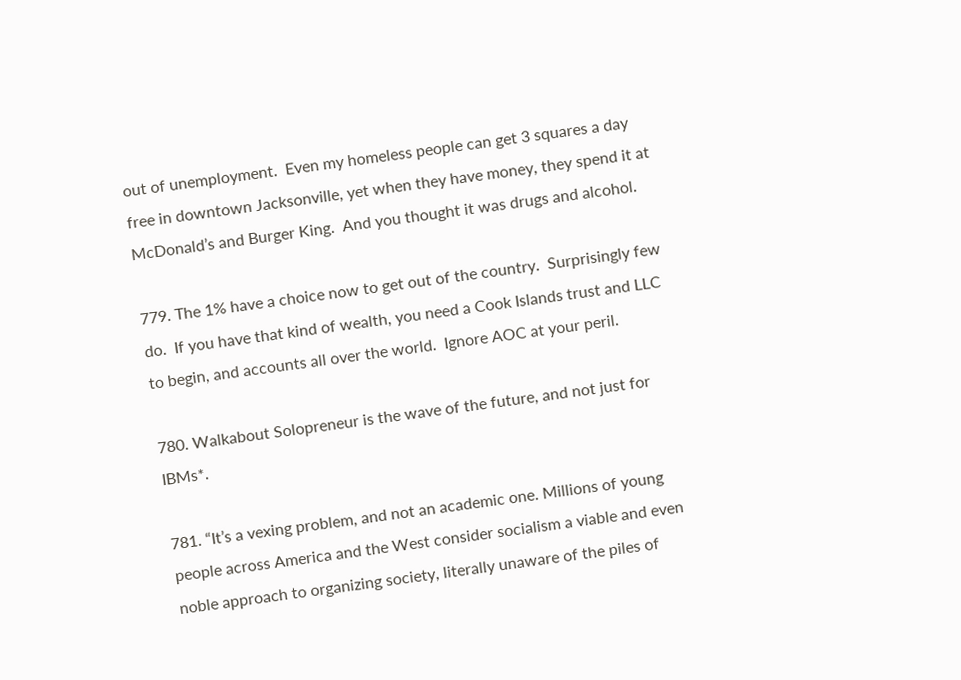out of unemployment.  Even my homeless people can get 3 squares a day free in downtown Jacksonville, yet when they have money, they spend it at McDonald’s and Burger King.  And you thought it was drugs and alcohol.

779. The 1% have a choice now to get out of the country.  Surprisingly few do.  If you have that kind of wealth, you need a Cook Islands trust and LLC to begin, and accounts all over the world.  Ignore AOC at your peril.

780. Walkabout Solopreneur is the wave of the future, and not just for IBMs*.

781. “It’s a vexing problem, and not an academic one. Millions of young people across America and the West consider socialism a viable and even noble approach to organizing society, literally unaware of the piles of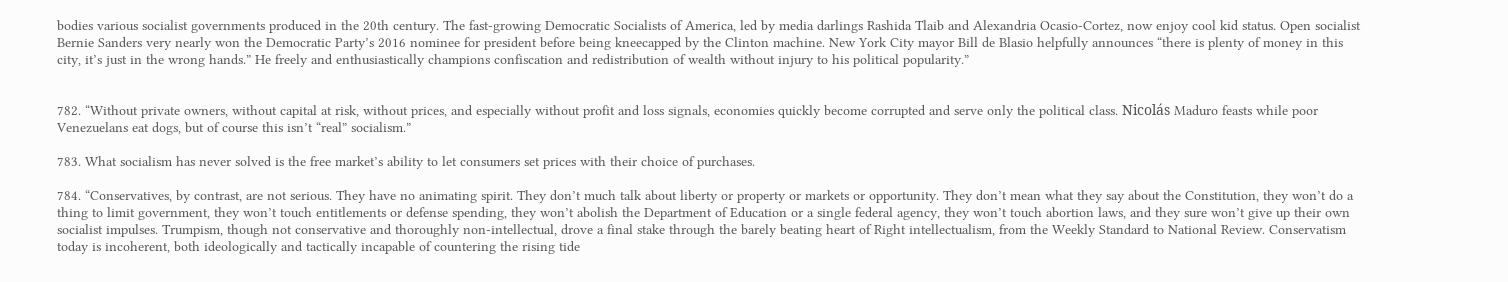bodies various socialist governments produced in the 20th century. The fast-growing Democratic Socialists of America, led by media darlings Rashida Tlaib and Alexandria Ocasio-Cortez, now enjoy cool kid status. Open socialist Bernie Sanders very nearly won the Democratic Party’s 2016 nominee for president before being kneecapped by the Clinton machine. New York City mayor Bill de Blasio helpfully announces “there is plenty of money in this city, it’s just in the wrong hands.” He freely and enthusiastically champions confiscation and redistribution of wealth without injury to his political popularity.”


782. “Without private owners, without capital at risk, without prices, and especially without profit and loss signals, economies quickly become corrupted and serve only the political class. Nicolás Maduro feasts while poor Venezuelans eat dogs, but of course this isn’t “real” socialism.”

783. What socialism has never solved is the free market’s ability to let consumers set prices with their choice of purchases.

784. “Conservatives, by contrast, are not serious. They have no animating spirit. They don’t much talk about liberty or property or markets or opportunity. They don’t mean what they say about the Constitution, they won’t do a thing to limit government, they won’t touch entitlements or defense spending, they won’t abolish the Department of Education or a single federal agency, they won’t touch abortion laws, and they sure won’t give up their own socialist impulses. Trumpism, though not conservative and thoroughly non-intellectual, drove a final stake through the barely beating heart of Right intellectualism, from the Weekly Standard to National Review. Conservatism today is incoherent, both ideologically and tactically incapable of countering the rising tide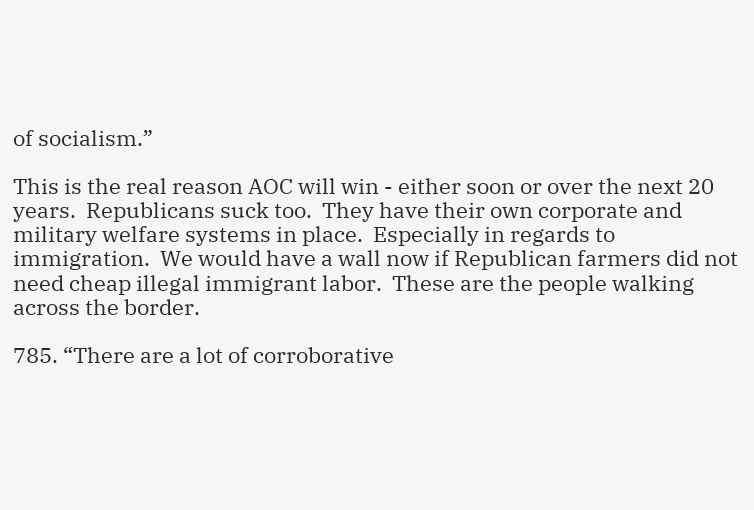of socialism.”

This is the real reason AOC will win - either soon or over the next 20 years.  Republicans suck too.  They have their own corporate and military welfare systems in place.  Especially in regards to immigration.  We would have a wall now if Republican farmers did not need cheap illegal immigrant labor.  These are the people walking across the border.

785. “There are a lot of corroborative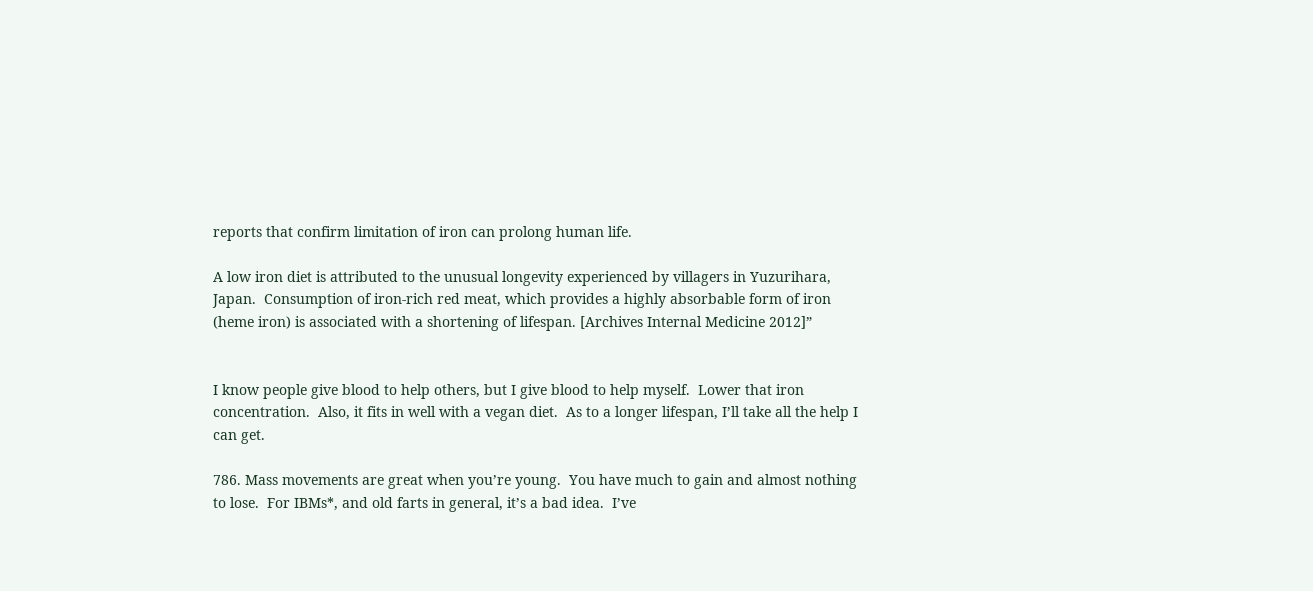reports that confirm limitation of iron can prolong human life.

A low iron diet is attributed to the unusual longevity experienced by villagers in Yuzurihara, Japan.  Consumption of iron-rich red meat, which provides a highly absorbable form of iron (heme iron) is associated with a shortening of lifespan. [Archives Internal Medicine 2012]”


I know people give blood to help others, but I give blood to help myself.  Lower that iron concentration.  Also, it fits in well with a vegan diet.  As to a longer lifespan, I’ll take all the help I can get.

786. Mass movements are great when you’re young.  You have much to gain and almost nothing to lose.  For IBMs*, and old farts in general, it’s a bad idea.  I’ve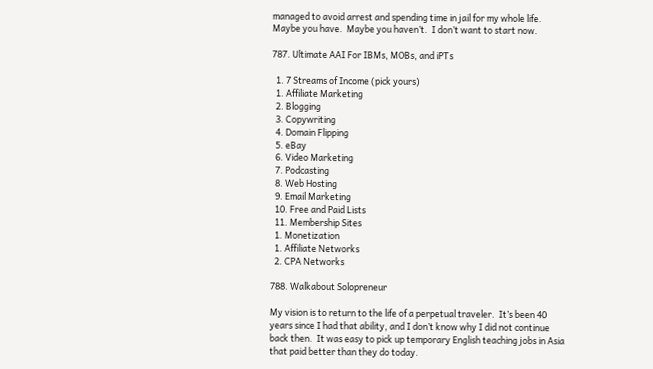managed to avoid arrest and spending time in jail for my whole life.  Maybe you have.  Maybe you haven’t.  I don’t want to start now.

787. Ultimate AAI For IBMs, MOBs, and iPTs

  1. 7 Streams of Income (pick yours)
  1. Affiliate Marketing
  2. Blogging
  3. Copywriting
  4. Domain Flipping
  5. eBay
  6. Video Marketing
  7. Podcasting
  8. Web Hosting
  9. Email Marketing
  10. Free and Paid Lists
  11. Membership Sites
  1. Monetization
  1. Affiliate Networks
  2. CPA Networks

788. Walkabout Solopreneur

My vision is to return to the life of a perpetual traveler.  It’s been 40 years since I had that ability, and I don’t know why I did not continue back then.  It was easy to pick up temporary English teaching jobs in Asia that paid better than they do today.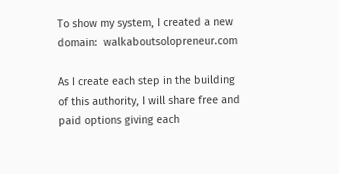To show my system, I created a new domain:  walkaboutsolopreneur.com

As I create each step in the building of this authority, I will share free and paid options giving each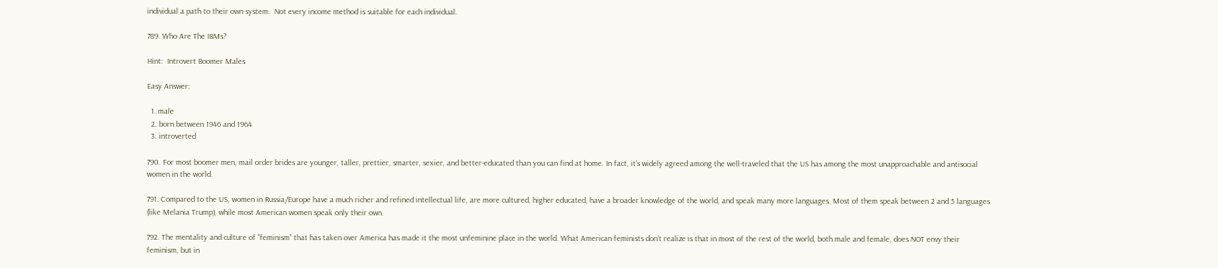individual a path to their own system.  Not every income method is suitable for each individual.

789. Who Are The IBMs?

Hint:  Introvert Boomer Males

Easy Answer:

  1. male
  2. born between 1946 and 1964
  3. introverted

790. For most boomer men, mail order brides are younger, taller, prettier, smarter, sexier, and better-educated than you can find at home. In fact, it’s widely agreed among the well-traveled that the US has among the most unapproachable and antisocial women in the world.

791. Compared to the US, women in Russia/Europe have a much richer and refined intellectual life, are more cultured, higher educated, have a broader knowledge of the world, and speak many more languages. Most of them speak between 2 and 5 languages (like Melania Trump), while most American women speak only their own.

792. The mentality and culture of “feminism” that has taken over America has made it the most unfeminine place in the world. What American feminists don’t realize is that in most of the rest of the world, both male and female, does NOT envy their feminism, but in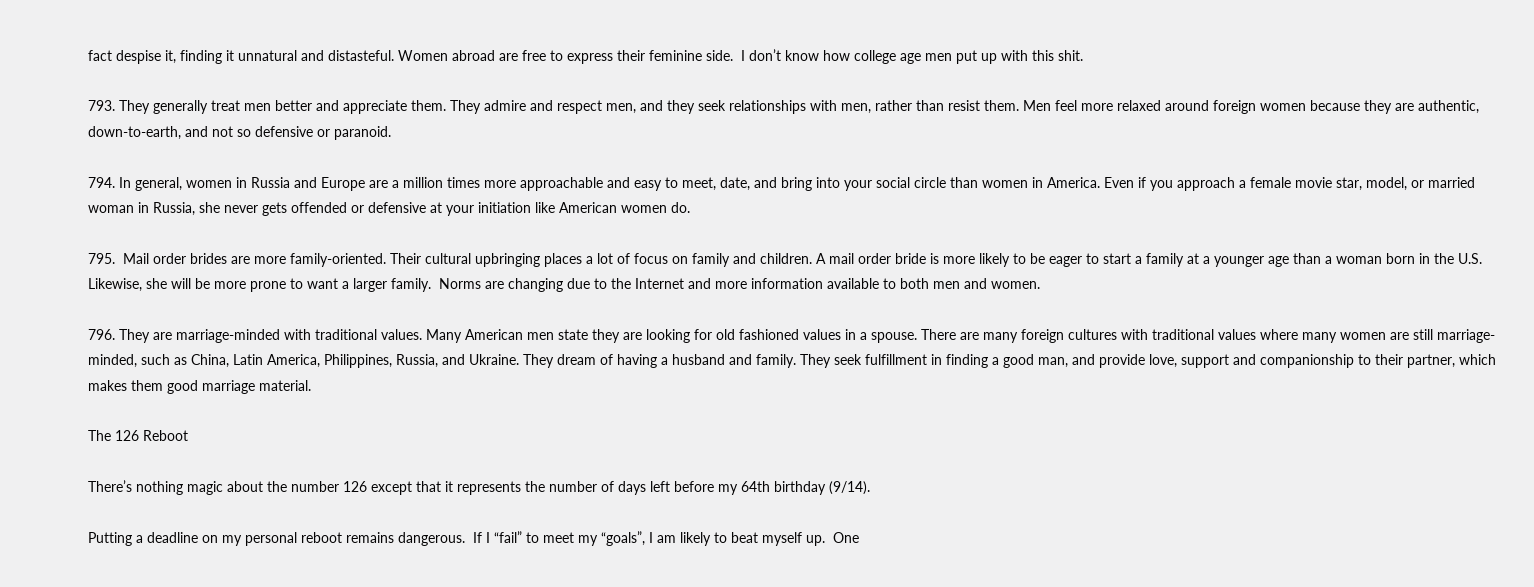fact despise it, finding it unnatural and distasteful. Women abroad are free to express their feminine side.  I don’t know how college age men put up with this shit.

793. They generally treat men better and appreciate them. They admire and respect men, and they seek relationships with men, rather than resist them. Men feel more relaxed around foreign women because they are authentic, down-to-earth, and not so defensive or paranoid.

794. In general, women in Russia and Europe are a million times more approachable and easy to meet, date, and bring into your social circle than women in America. Even if you approach a female movie star, model, or married woman in Russia, she never gets offended or defensive at your initiation like American women do.

795.  Mail order brides are more family-oriented. Their cultural upbringing places a lot of focus on family and children. A mail order bride is more likely to be eager to start a family at a younger age than a woman born in the U.S. Likewise, she will be more prone to want a larger family.  Norms are changing due to the Internet and more information available to both men and women.

796. They are marriage-minded with traditional values. Many American men state they are looking for old fashioned values in a spouse. There are many foreign cultures with traditional values where many women are still marriage-minded, such as China, Latin America, Philippines, Russia, and Ukraine. They dream of having a husband and family. They seek fulfillment in finding a good man, and provide love, support and companionship to their partner, which makes them good marriage material.

The 126 Reboot

There’s nothing magic about the number 126 except that it represents the number of days left before my 64th birthday (9/14).

Putting a deadline on my personal reboot remains dangerous.  If I “fail” to meet my “goals”, I am likely to beat myself up.  One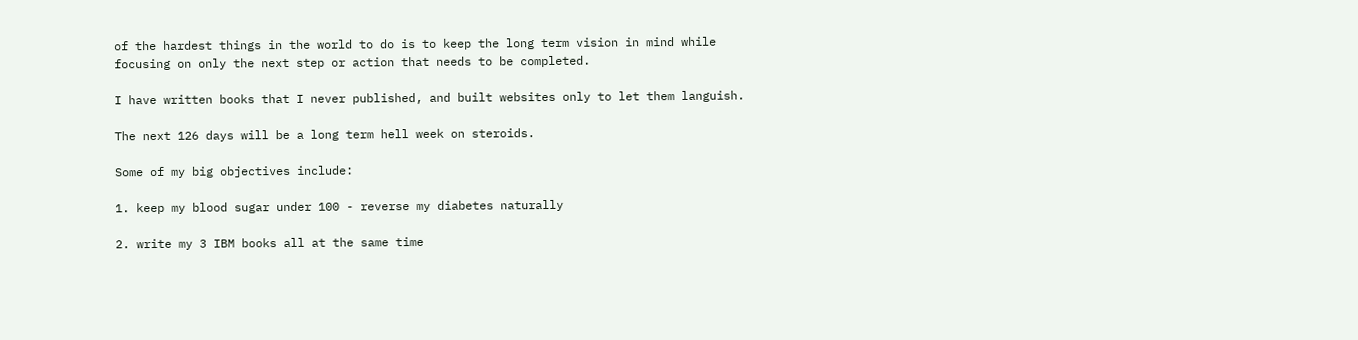of the hardest things in the world to do is to keep the long term vision in mind while focusing on only the next step or action that needs to be completed.

I have written books that I never published, and built websites only to let them languish.

The next 126 days will be a long term hell week on steroids.

Some of my big objectives include:

1. keep my blood sugar under 100 - reverse my diabetes naturally

2. write my 3 IBM books all at the same time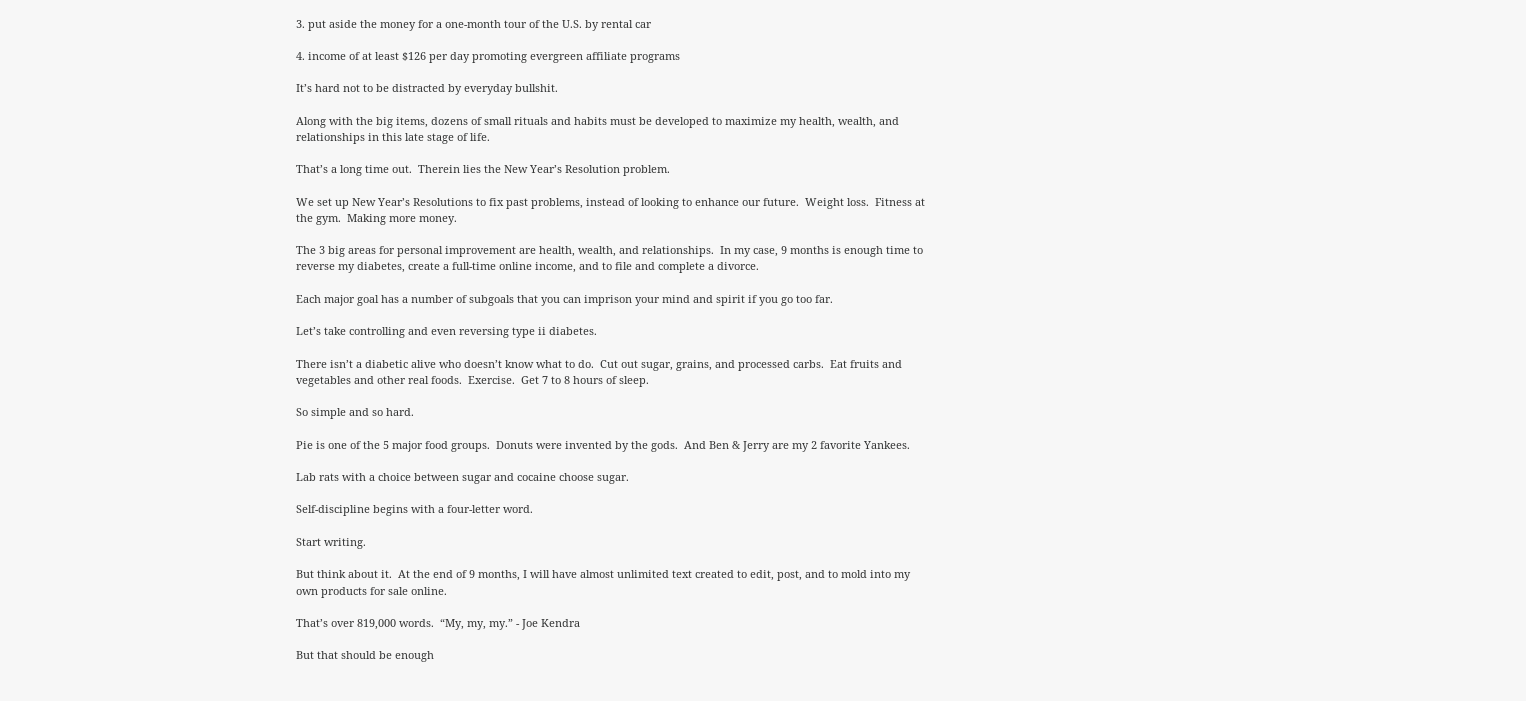3. put aside the money for a one-month tour of the U.S. by rental car

4. income of at least $126 per day promoting evergreen affiliate programs

It’s hard not to be distracted by everyday bullshit.

Along with the big items, dozens of small rituals and habits must be developed to maximize my health, wealth, and relationships in this late stage of life.

That’s a long time out.  Therein lies the New Year’s Resolution problem.

We set up New Year’s Resolutions to fix past problems, instead of looking to enhance our future.  Weight loss.  Fitness at the gym.  Making more money.

The 3 big areas for personal improvement are health, wealth, and relationships.  In my case, 9 months is enough time to reverse my diabetes, create a full-time online income, and to file and complete a divorce.

Each major goal has a number of subgoals that you can imprison your mind and spirit if you go too far.

Let’s take controlling and even reversing type ii diabetes.

There isn’t a diabetic alive who doesn’t know what to do.  Cut out sugar, grains, and processed carbs.  Eat fruits and vegetables and other real foods.  Exercise.  Get 7 to 8 hours of sleep.

So simple and so hard.

Pie is one of the 5 major food groups.  Donuts were invented by the gods.  And Ben & Jerry are my 2 favorite Yankees.

Lab rats with a choice between sugar and cocaine choose sugar.

Self-discipline begins with a four-letter word.

Start writing.

But think about it.  At the end of 9 months, I will have almost unlimited text created to edit, post, and to mold into my own products for sale online.

That’s over 819,000 words.  “My, my, my.” - Joe Kendra

But that should be enough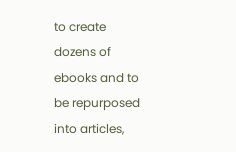to create dozens of ebooks and to be repurposed into articles,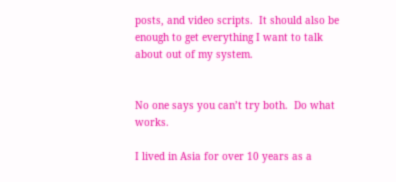posts, and video scripts.  It should also be enough to get everything I want to talk about out of my system.


No one says you can’t try both.  Do what works.

I lived in Asia for over 10 years as a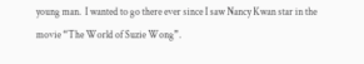young man.  I wanted to go there ever since I saw Nancy Kwan star in the movie “The World of Suzie Wong”.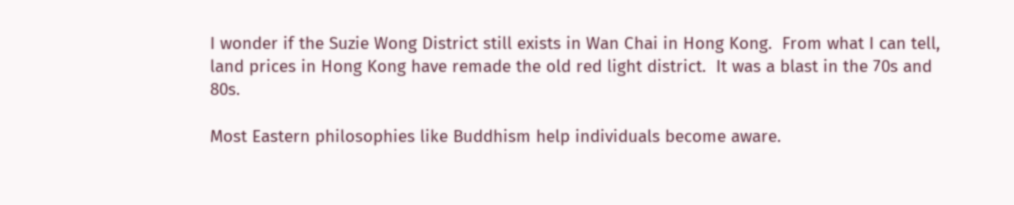I wonder if the Suzie Wong District still exists in Wan Chai in Hong Kong.  From what I can tell, land prices in Hong Kong have remade the old red light district.  It was a blast in the 70s and 80s.

Most Eastern philosophies like Buddhism help individuals become aware.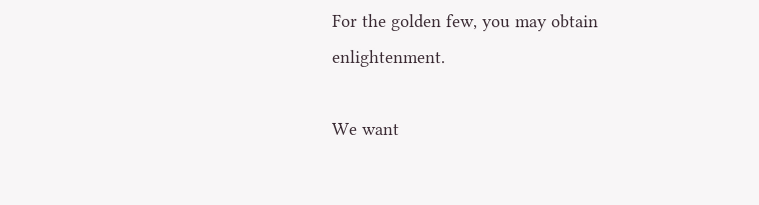For the golden few, you may obtain enlightenment.

We want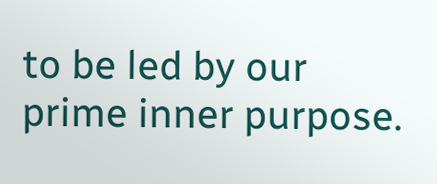to be led by our prime inner purpose.